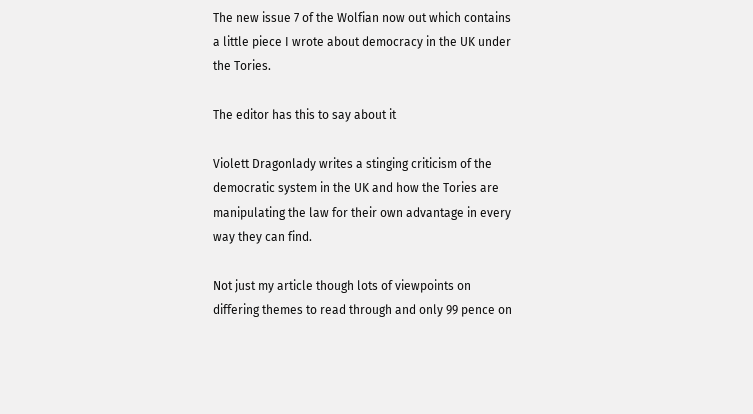The new issue 7 of the Wolfian now out which contains a little piece I wrote about democracy in the UK under the Tories.

The editor has this to say about it

Violett Dragonlady writes a stinging criticism of the democratic system in the UK and how the Tories are manipulating the law for their own advantage in every way they can find.

Not just my article though lots of viewpoints on differing themes to read through and only 99 pence on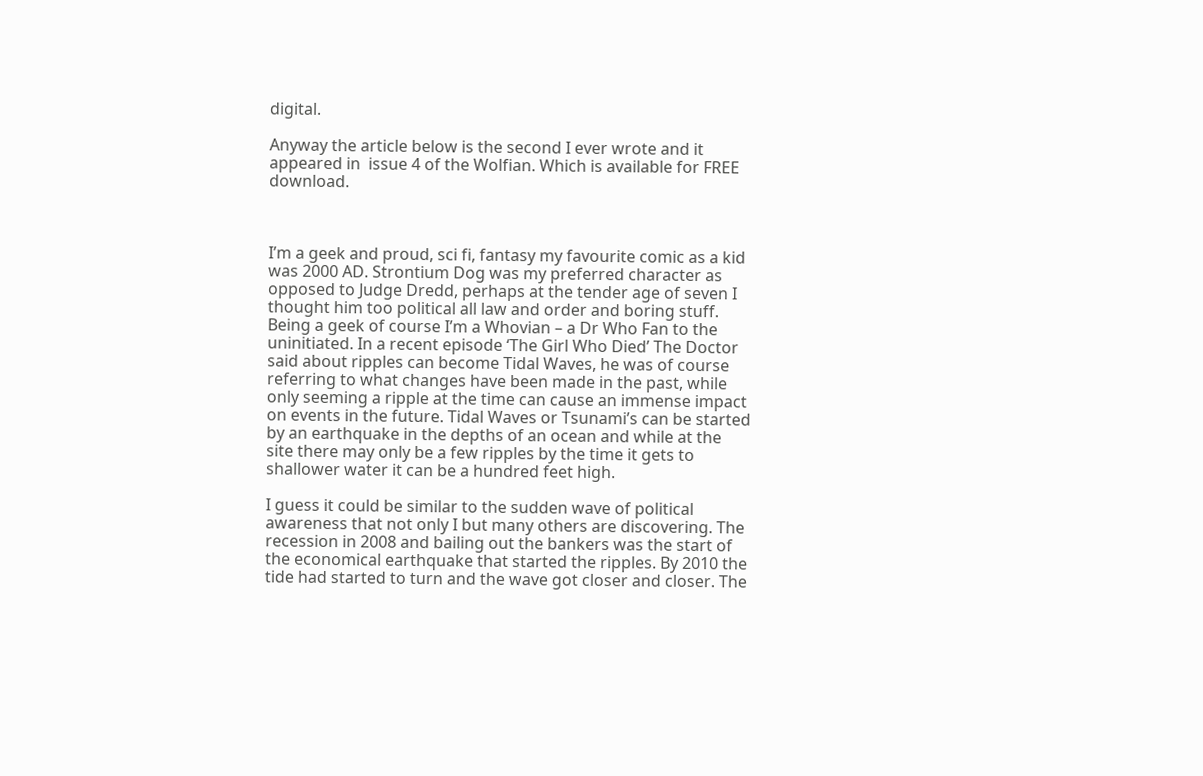digital.

Anyway the article below is the second I ever wrote and it appeared in  issue 4 of the Wolfian. Which is available for FREE download.



I’m a geek and proud, sci fi, fantasy my favourite comic as a kid was 2000 AD. Strontium Dog was my preferred character as opposed to Judge Dredd, perhaps at the tender age of seven I thought him too political all law and order and boring stuff. Being a geek of course I’m a Whovian – a Dr Who Fan to the uninitiated. In a recent episode ‘The Girl Who Died’ The Doctor said about ripples can become Tidal Waves, he was of course referring to what changes have been made in the past, while only seeming a ripple at the time can cause an immense impact on events in the future. Tidal Waves or Tsunami’s can be started by an earthquake in the depths of an ocean and while at the site there may only be a few ripples by the time it gets to shallower water it can be a hundred feet high.

I guess it could be similar to the sudden wave of political awareness that not only I but many others are discovering. The recession in 2008 and bailing out the bankers was the start of the economical earthquake that started the ripples. By 2010 the tide had started to turn and the wave got closer and closer. The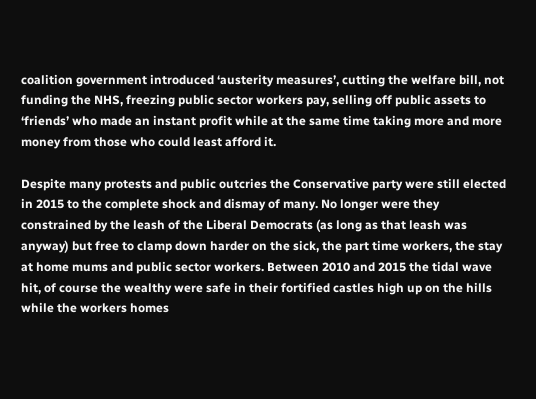coalition government introduced ‘austerity measures’, cutting the welfare bill, not funding the NHS, freezing public sector workers pay, selling off public assets to ‘friends’ who made an instant profit while at the same time taking more and more money from those who could least afford it.

Despite many protests and public outcries the Conservative party were still elected in 2015 to the complete shock and dismay of many. No longer were they constrained by the leash of the Liberal Democrats (as long as that leash was anyway) but free to clamp down harder on the sick, the part time workers, the stay at home mums and public sector workers. Between 2010 and 2015 the tidal wave hit, of course the wealthy were safe in their fortified castles high up on the hills while the workers homes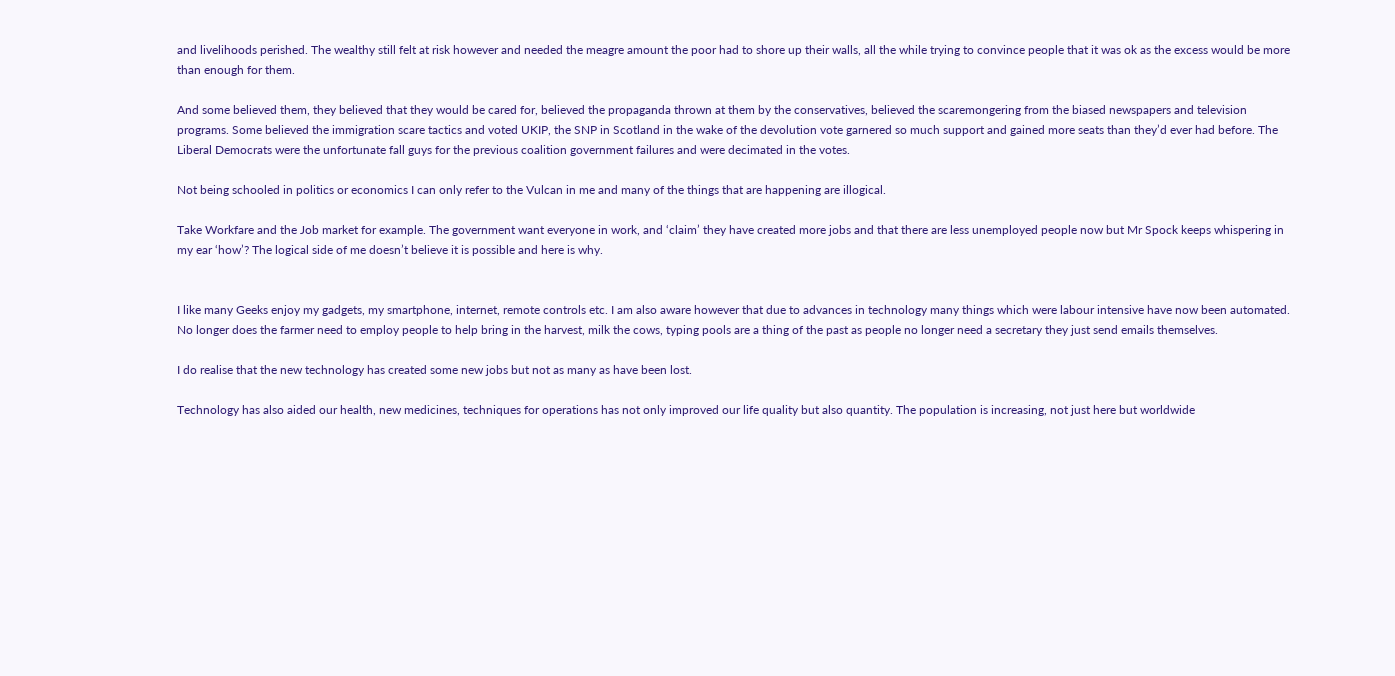and livelihoods perished. The wealthy still felt at risk however and needed the meagre amount the poor had to shore up their walls, all the while trying to convince people that it was ok as the excess would be more than enough for them.

And some believed them, they believed that they would be cared for, believed the propaganda thrown at them by the conservatives, believed the scaremongering from the biased newspapers and television programs. Some believed the immigration scare tactics and voted UKIP, the SNP in Scotland in the wake of the devolution vote garnered so much support and gained more seats than they’d ever had before. The Liberal Democrats were the unfortunate fall guys for the previous coalition government failures and were decimated in the votes.

Not being schooled in politics or economics I can only refer to the Vulcan in me and many of the things that are happening are illogical.

Take Workfare and the Job market for example. The government want everyone in work, and ‘claim’ they have created more jobs and that there are less unemployed people now but Mr Spock keeps whispering in my ear ‘how’? The logical side of me doesn’t believe it is possible and here is why.


I like many Geeks enjoy my gadgets, my smartphone, internet, remote controls etc. I am also aware however that due to advances in technology many things which were labour intensive have now been automated. No longer does the farmer need to employ people to help bring in the harvest, milk the cows, typing pools are a thing of the past as people no longer need a secretary they just send emails themselves.

I do realise that the new technology has created some new jobs but not as many as have been lost.

Technology has also aided our health, new medicines, techniques for operations has not only improved our life quality but also quantity. The population is increasing, not just here but worldwide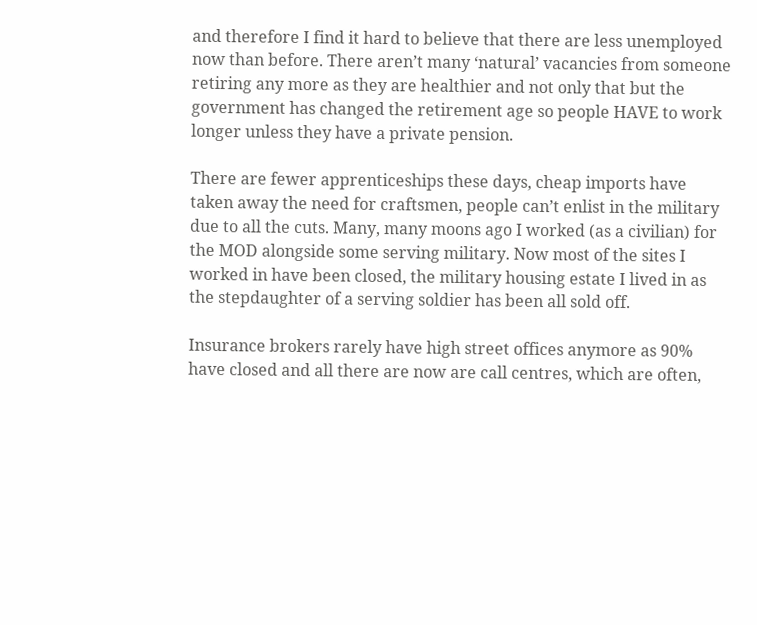and therefore I find it hard to believe that there are less unemployed now than before. There aren’t many ‘natural’ vacancies from someone retiring any more as they are healthier and not only that but the government has changed the retirement age so people HAVE to work longer unless they have a private pension.

There are fewer apprenticeships these days, cheap imports have taken away the need for craftsmen, people can’t enlist in the military due to all the cuts. Many, many moons ago I worked (as a civilian) for the MOD alongside some serving military. Now most of the sites I worked in have been closed, the military housing estate I lived in as the stepdaughter of a serving soldier has been all sold off.

Insurance brokers rarely have high street offices anymore as 90% have closed and all there are now are call centres, which are often,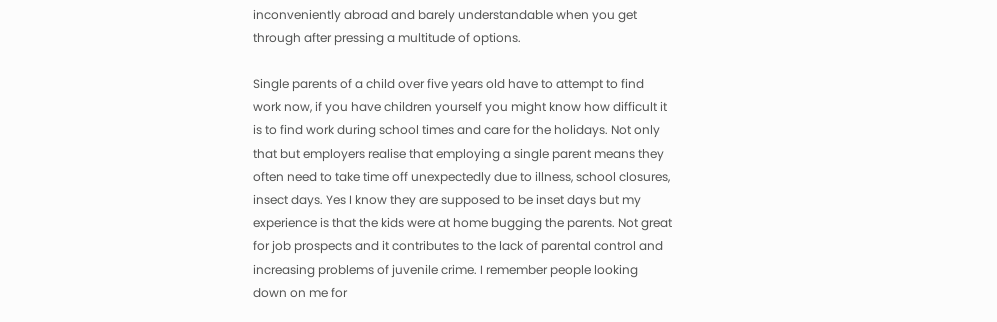inconveniently abroad and barely understandable when you get through after pressing a multitude of options.

Single parents of a child over five years old have to attempt to find work now, if you have children yourself you might know how difficult it is to find work during school times and care for the holidays. Not only that but employers realise that employing a single parent means they often need to take time off unexpectedly due to illness, school closures, insect days. Yes I know they are supposed to be inset days but my experience is that the kids were at home bugging the parents. Not great for job prospects and it contributes to the lack of parental control and increasing problems of juvenile crime. I remember people looking down on me for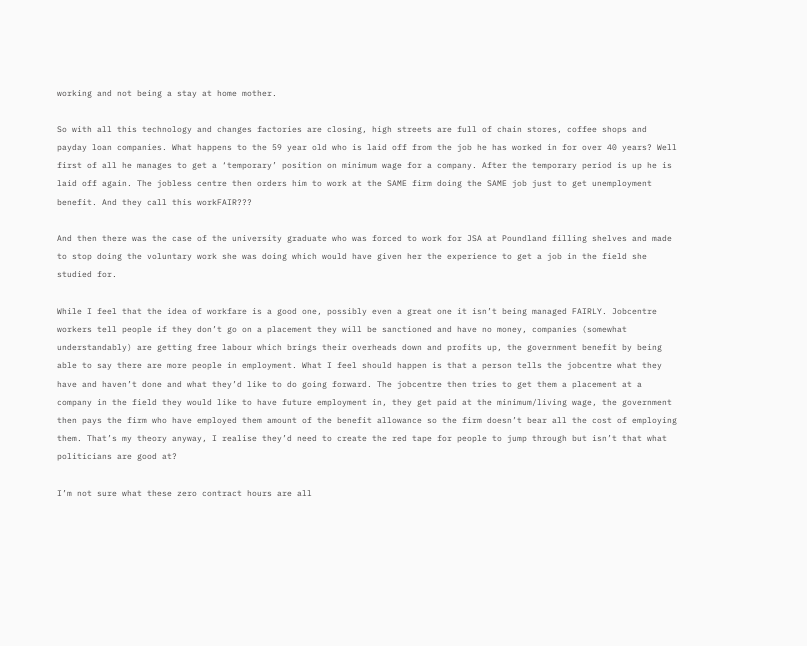working and not being a stay at home mother.

So with all this technology and changes factories are closing, high streets are full of chain stores, coffee shops and payday loan companies. What happens to the 59 year old who is laid off from the job he has worked in for over 40 years? Well first of all he manages to get a ‘temporary’ position on minimum wage for a company. After the temporary period is up he is laid off again. The jobless centre then orders him to work at the SAME firm doing the SAME job just to get unemployment benefit. And they call this workFAIR???

And then there was the case of the university graduate who was forced to work for JSA at Poundland filling shelves and made to stop doing the voluntary work she was doing which would have given her the experience to get a job in the field she studied for.

While I feel that the idea of workfare is a good one, possibly even a great one it isn’t being managed FAIRLY. Jobcentre workers tell people if they don’t go on a placement they will be sanctioned and have no money, companies (somewhat understandably) are getting free labour which brings their overheads down and profits up, the government benefit by being able to say there are more people in employment. What I feel should happen is that a person tells the jobcentre what they have and haven’t done and what they’d like to do going forward. The jobcentre then tries to get them a placement at a company in the field they would like to have future employment in, they get paid at the minimum/living wage, the government then pays the firm who have employed them amount of the benefit allowance so the firm doesn’t bear all the cost of employing them. That’s my theory anyway, I realise they’d need to create the red tape for people to jump through but isn’t that what politicians are good at?

I’m not sure what these zero contract hours are all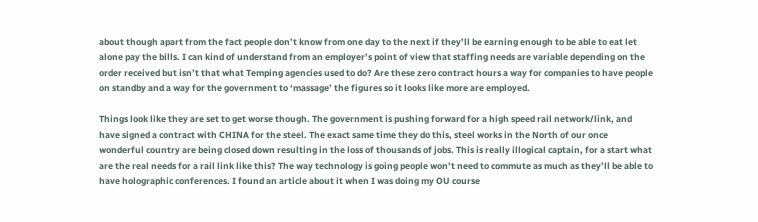about though apart from the fact people don’t know from one day to the next if they’ll be earning enough to be able to eat let alone pay the bills. I can kind of understand from an employer’s point of view that staffing needs are variable depending on the order received but isn’t that what Temping agencies used to do? Are these zero contract hours a way for companies to have people on standby and a way for the government to ‘massage’ the figures so it looks like more are employed.

Things look like they are set to get worse though. The government is pushing forward for a high speed rail network/link, and have signed a contract with CHINA for the steel. The exact same time they do this, steel works in the North of our once wonderful country are being closed down resulting in the loss of thousands of jobs. This is really illogical captain, for a start what are the real needs for a rail link like this? The way technology is going people won’t need to commute as much as they’ll be able to have holographic conferences. I found an article about it when I was doing my OU course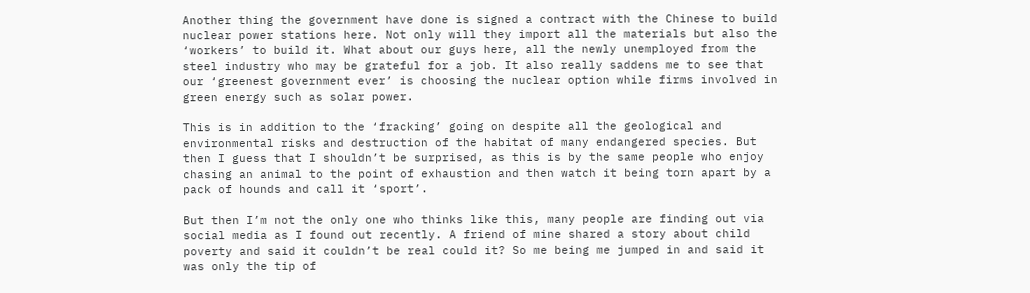Another thing the government have done is signed a contract with the Chinese to build nuclear power stations here. Not only will they import all the materials but also the ‘workers’ to build it. What about our guys here, all the newly unemployed from the steel industry who may be grateful for a job. It also really saddens me to see that our ‘greenest government ever’ is choosing the nuclear option while firms involved in green energy such as solar power.

This is in addition to the ‘fracking’ going on despite all the geological and environmental risks and destruction of the habitat of many endangered species. But then I guess that I shouldn’t be surprised, as this is by the same people who enjoy chasing an animal to the point of exhaustion and then watch it being torn apart by a pack of hounds and call it ‘sport’.

But then I’m not the only one who thinks like this, many people are finding out via social media as I found out recently. A friend of mine shared a story about child poverty and said it couldn’t be real could it? So me being me jumped in and said it was only the tip of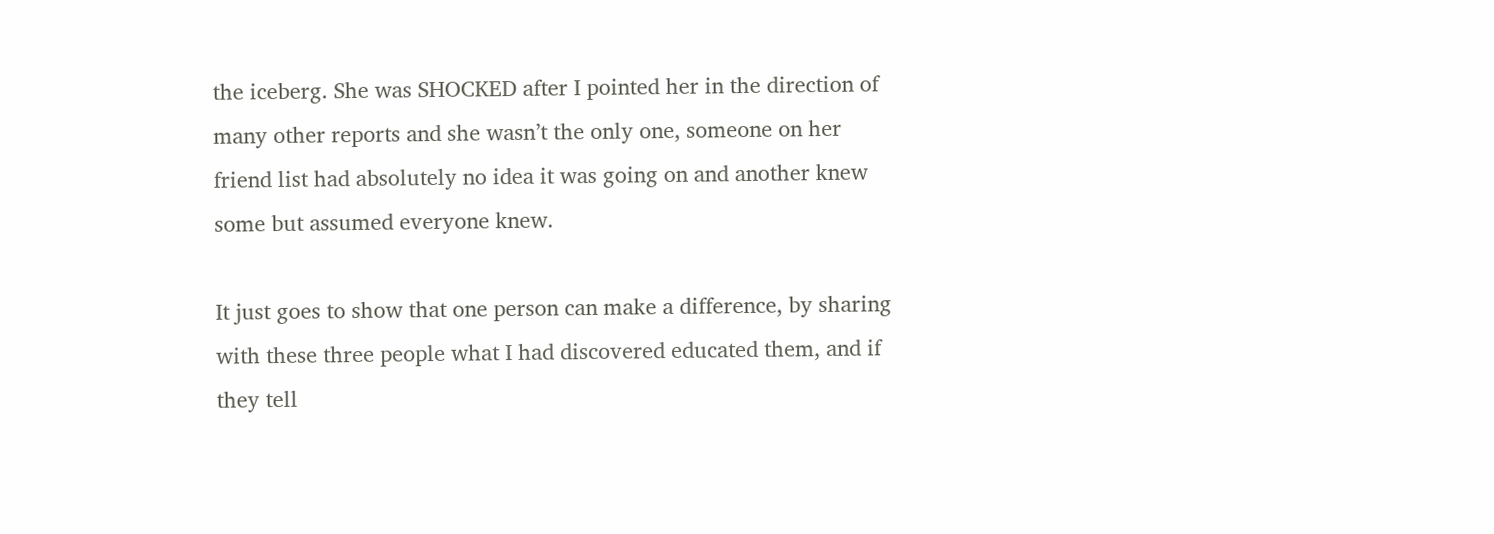the iceberg. She was SHOCKED after I pointed her in the direction of many other reports and she wasn’t the only one, someone on her friend list had absolutely no idea it was going on and another knew some but assumed everyone knew.

It just goes to show that one person can make a difference, by sharing with these three people what I had discovered educated them, and if they tell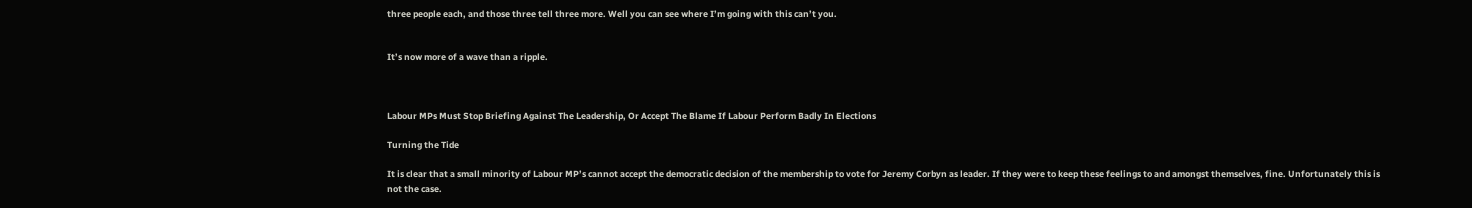three people each, and those three tell three more. Well you can see where I’m going with this can’t you.


It’s now more of a wave than a ripple.



Labour MPs Must Stop Briefing Against The Leadership, Or Accept The Blame If Labour Perform Badly In Elections

Turning the Tide

It is clear that a small minority of Labour MP’s cannot accept the democratic decision of the membership to vote for Jeremy Corbyn as leader. If they were to keep these feelings to and amongst themselves, fine. Unfortunately this is not the case.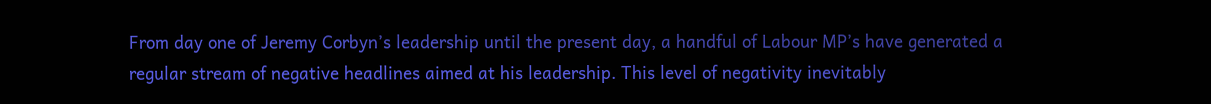From day one of Jeremy Corbyn’s leadership until the present day, a handful of Labour MP’s have generated a regular stream of negative headlines aimed at his leadership. This level of negativity inevitably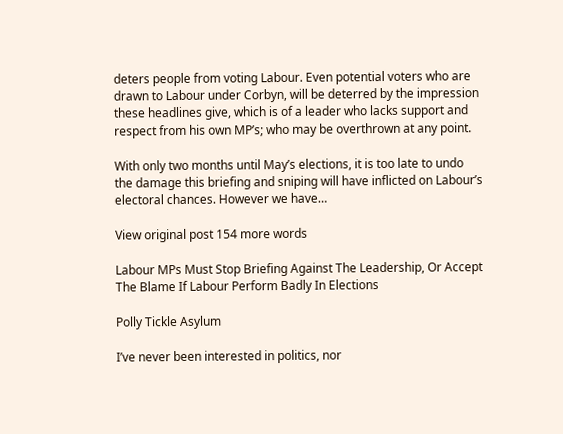deters people from voting Labour. Even potential voters who are drawn to Labour under Corbyn, will be deterred by the impression these headlines give, which is of a leader who lacks support and respect from his own MP’s; who may be overthrown at any point.

With only two months until May’s elections, it is too late to undo the damage this briefing and sniping will have inflicted on Labour’s electoral chances. However we have…

View original post 154 more words

Labour MPs Must Stop Briefing Against The Leadership, Or Accept The Blame If Labour Perform Badly In Elections

Polly Tickle Asylum

I’ve never been interested in politics, nor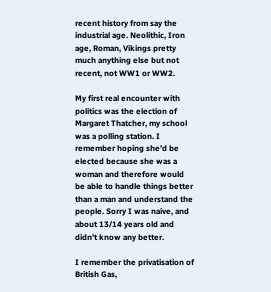recent history from say the industrial age. Neolithic, Iron age, Roman, Vikings pretty much anything else but not recent, not WW1 or WW2.

My first real encounter with politics was the election of Margaret Thatcher, my school was a polling station. I remember hoping she’d be elected because she was a woman and therefore would be able to handle things better than a man and understand the people. Sorry I was naive, and about 13/14 years old and didn’t know any better.

I remember the privatisation of British Gas,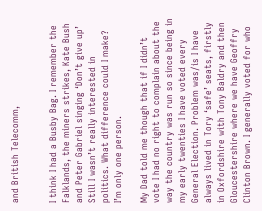and British Telecomm,


I think I had a Busby Bag. I remember the Falklands, the miners strikes, Kate Bush and Peter Gabriel singing ‘Don’t give up’ Still I wasn’t really interested in politics. What difference could I make? I’m only one person.

My Dad told me though that if I didn’t vote I had no right to complain about the way the country was run so since being in my early twenties I have voted every General Election. Problem was/is I have always lived in Tory ‘safe’ seats, firstly in Oxfordshire with Tony Baldry and then Gloucestershire where we have Geoffry Clinton Brown. I generally voted for who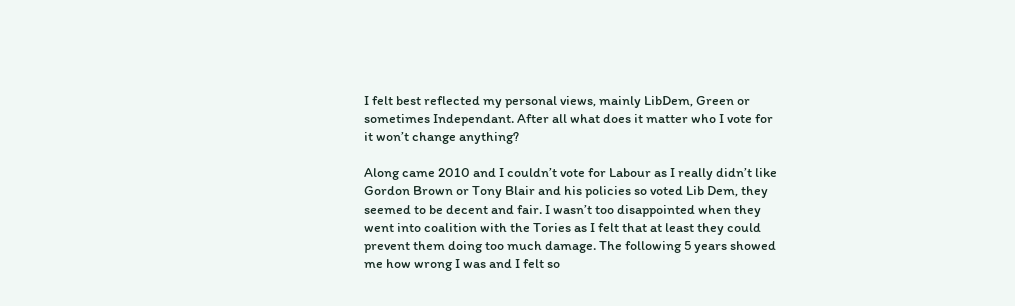I felt best reflected my personal views, mainly LibDem, Green or sometimes Independant. After all what does it matter who I vote for it won’t change anything?

Along came 2010 and I couldn’t vote for Labour as I really didn’t like Gordon Brown or Tony Blair and his policies so voted Lib Dem, they seemed to be decent and fair. I wasn’t too disappointed when they went into coalition with the Tories as I felt that at least they could prevent them doing too much damage. The following 5 years showed me how wrong I was and I felt so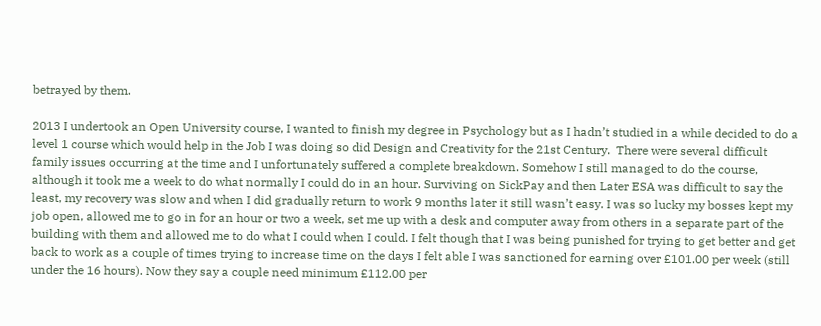betrayed by them.

2013 I undertook an Open University course, I wanted to finish my degree in Psychology but as I hadn’t studied in a while decided to do a level 1 course which would help in the Job I was doing so did Design and Creativity for the 21st Century.  There were several difficult family issues occurring at the time and I unfortunately suffered a complete breakdown. Somehow I still managed to do the course, although it took me a week to do what normally I could do in an hour. Surviving on SickPay and then Later ESA was difficult to say the least, my recovery was slow and when I did gradually return to work 9 months later it still wasn’t easy. I was so lucky my bosses kept my job open, allowed me to go in for an hour or two a week, set me up with a desk and computer away from others in a separate part of the building with them and allowed me to do what I could when I could. I felt though that I was being punished for trying to get better and get back to work as a couple of times trying to increase time on the days I felt able I was sanctioned for earning over £101.00 per week (still under the 16 hours). Now they say a couple need minimum £112.00 per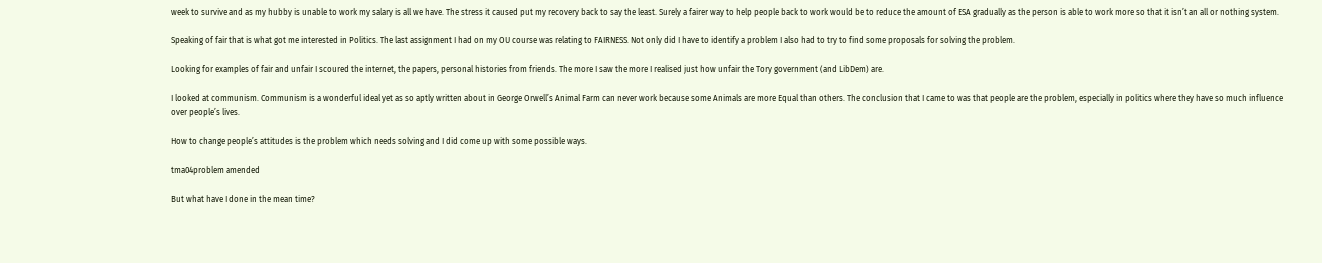week to survive and as my hubby is unable to work my salary is all we have. The stress it caused put my recovery back to say the least. Surely a fairer way to help people back to work would be to reduce the amount of ESA gradually as the person is able to work more so that it isn’t an all or nothing system.

Speaking of fair that is what got me interested in Politics. The last assignment I had on my OU course was relating to FAIRNESS. Not only did I have to identify a problem I also had to try to find some proposals for solving the problem.

Looking for examples of fair and unfair I scoured the internet, the papers, personal histories from friends. The more I saw the more I realised just how unfair the Tory government (and LibDem) are.

I looked at communism. Communism is a wonderful ideal yet as so aptly written about in George Orwell’s Animal Farm can never work because some Animals are more Equal than others. The conclusion that I came to was that people are the problem, especially in politics where they have so much influence over people’s lives.

How to change people’s attitudes is the problem which needs solving and I did come up with some possible ways.

tma04problem amended

But what have I done in the mean time?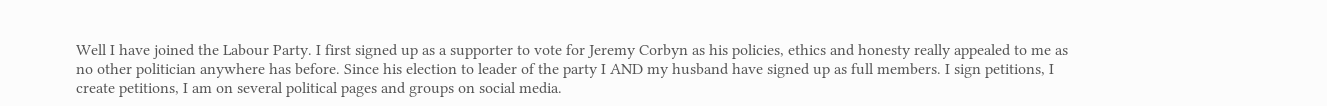Well I have joined the Labour Party. I first signed up as a supporter to vote for Jeremy Corbyn as his policies, ethics and honesty really appealed to me as no other politician anywhere has before. Since his election to leader of the party I AND my husband have signed up as full members. I sign petitions, I create petitions, I am on several political pages and groups on social media.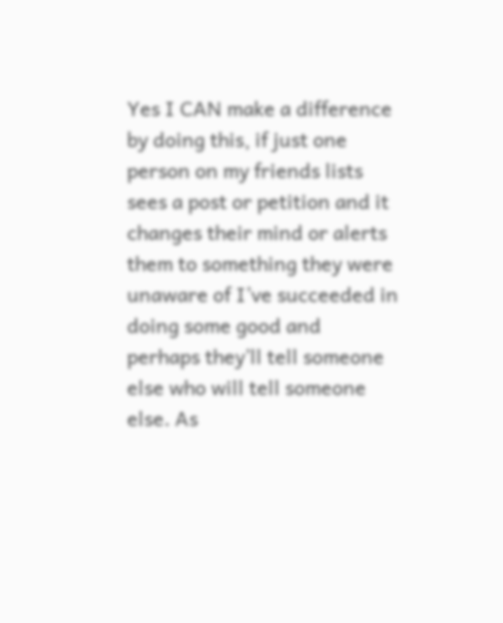Yes I CAN make a difference by doing this, if just one person on my friends lists sees a post or petition and it changes their mind or alerts them to something they were unaware of I’ve succeeded in doing some good and perhaps they’ll tell someone else who will tell someone else. As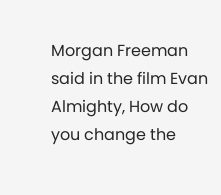Morgan Freeman said in the film Evan Almighty, How do you change the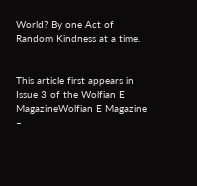World? By one Act of Random Kindness at a time.


This article first appears in Issue 3 of the Wolfian E MagazineWolfian E Magazine –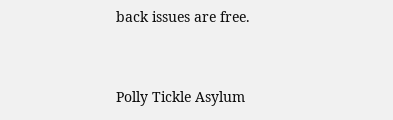back issues are free.


Polly Tickle Asylum